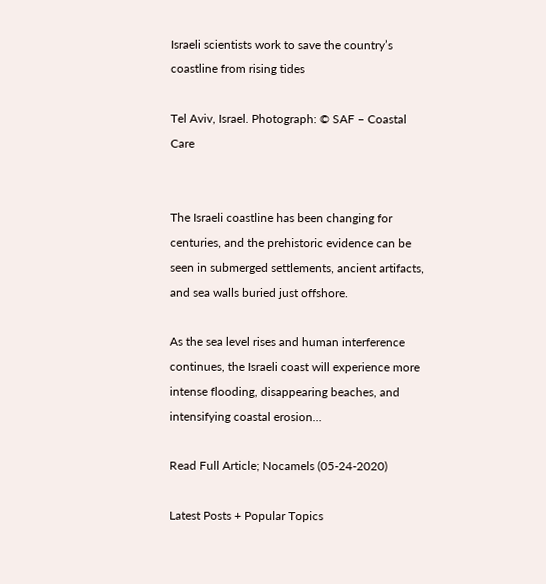Israeli scientists work to save the country’s coastline from rising tides

Tel Aviv, Israel. Photograph: © SAF – Coastal Care


The Israeli coastline has been changing for centuries, and the prehistoric evidence can be seen in submerged settlements, ancient artifacts, and sea walls buried just offshore.

As the sea level rises and human interference continues, the Israeli coast will experience more intense flooding, disappearing beaches, and intensifying coastal erosion…

Read Full Article; Nocamels (05-24-2020)

Latest Posts + Popular Topics